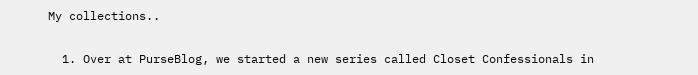My collections..

  1. Over at PurseBlog, we started a new series called Closet Confessionals in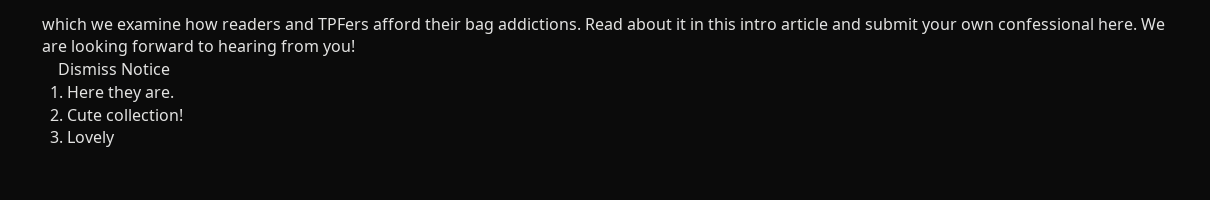which we examine how readers and TPFers afford their bag addictions. Read about it in this intro article and submit your own confessional here. We are looking forward to hearing from you!
    Dismiss Notice
  1. Here they are.
  2. Cute collection!
  3. Lovely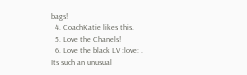bags!
  4. CoachKatie likes this.
  5. Love the Chanels!
  6. Love the black LV :love: . Its such an unusual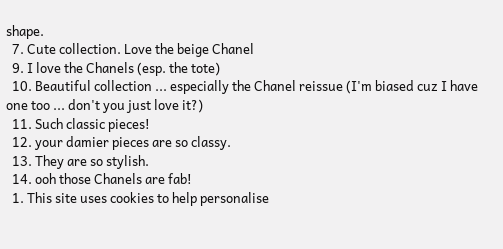shape.
  7. Cute collection. Love the beige Chanel
  9. I love the Chanels (esp. the tote)
  10. Beautiful collection ... especially the Chanel reissue (I'm biased cuz I have one too ... don't you just love it?)
  11. Such classic pieces!
  12. your damier pieces are so classy.
  13. They are so stylish.
  14. ooh those Chanels are fab!
  1. This site uses cookies to help personalise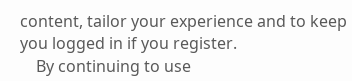content, tailor your experience and to keep you logged in if you register.
    By continuing to use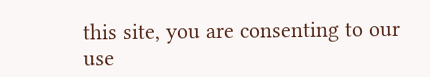this site, you are consenting to our use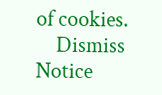of cookies.
    Dismiss Notice